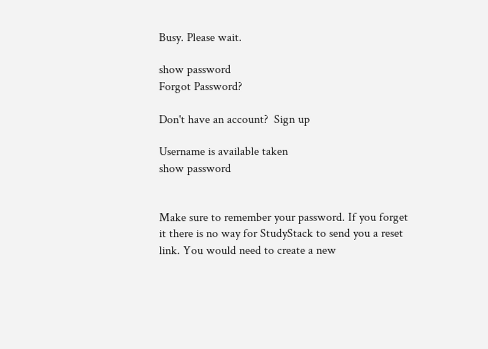Busy. Please wait.

show password
Forgot Password?

Don't have an account?  Sign up

Username is available taken
show password


Make sure to remember your password. If you forget it there is no way for StudyStack to send you a reset link. You would need to create a new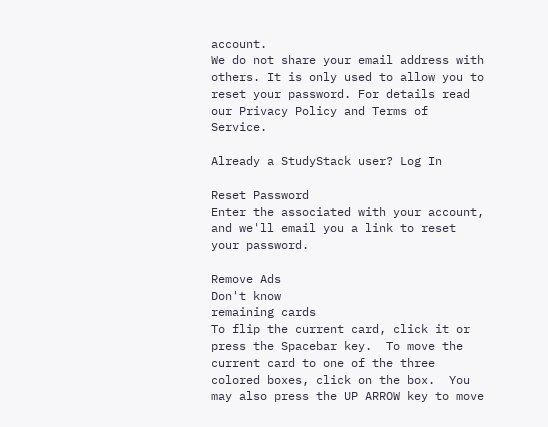account.
We do not share your email address with others. It is only used to allow you to reset your password. For details read our Privacy Policy and Terms of Service.

Already a StudyStack user? Log In

Reset Password
Enter the associated with your account, and we'll email you a link to reset your password.

Remove Ads
Don't know
remaining cards
To flip the current card, click it or press the Spacebar key.  To move the current card to one of the three colored boxes, click on the box.  You may also press the UP ARROW key to move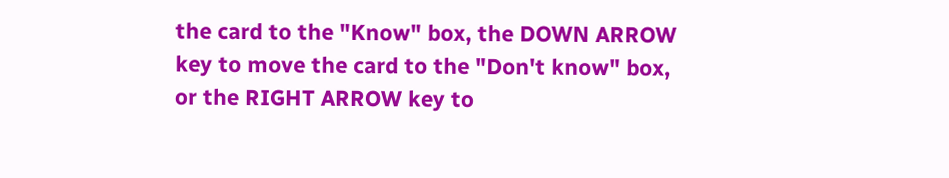the card to the "Know" box, the DOWN ARROW key to move the card to the "Don't know" box, or the RIGHT ARROW key to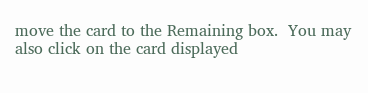move the card to the Remaining box.  You may also click on the card displayed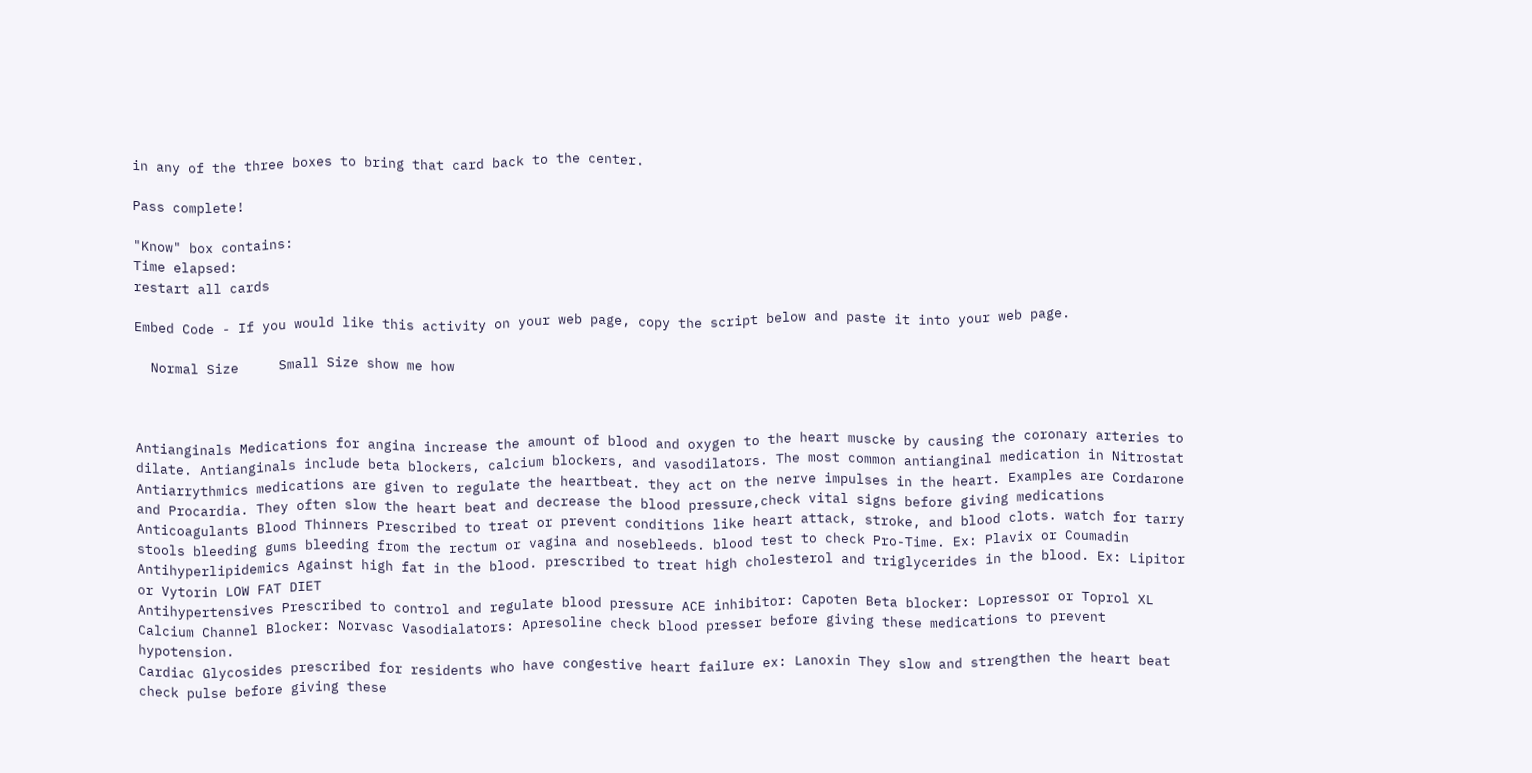in any of the three boxes to bring that card back to the center.

Pass complete!

"Know" box contains:
Time elapsed:
restart all cards

Embed Code - If you would like this activity on your web page, copy the script below and paste it into your web page.

  Normal Size     Small Size show me how



Antianginals Medications for angina increase the amount of blood and oxygen to the heart muscke by causing the coronary arteries to dilate. Antianginals include beta blockers, calcium blockers, and vasodilators. The most common antianginal medication in Nitrostat
Antiarrythmics medications are given to regulate the heartbeat. they act on the nerve impulses in the heart. Examples are Cordarone and Procardia. They often slow the heart beat and decrease the blood pressure,check vital signs before giving medications
Anticoagulants Blood Thinners Prescribed to treat or prevent conditions like heart attack, stroke, and blood clots. watch for tarry stools bleeding gums bleeding from the rectum or vagina and nosebleeds. blood test to check Pro-Time. Ex: Plavix or Coumadin
Antihyperlipidemics Against high fat in the blood. prescribed to treat high cholesterol and triglycerides in the blood. Ex: Lipitor or Vytorin LOW FAT DIET
Antihypertensives Prescribed to control and regulate blood pressure ACE inhibitor: Capoten Beta blocker: Lopressor or Toprol XL Calcium Channel Blocker: Norvasc Vasodialators: Apresoline check blood presser before giving these medications to prevent hypotension.
Cardiac Glycosides prescribed for residents who have congestive heart failure ex: Lanoxin They slow and strengthen the heart beat check pulse before giving these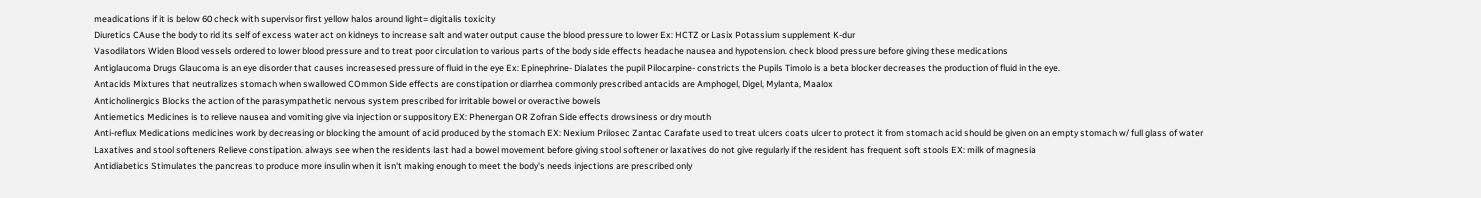meadications if it is below 60 check with supervisor first yellow halos around light= digitalis toxicity
Diuretics CAuse the body to rid its self of excess water act on kidneys to increase salt and water output cause the blood pressure to lower Ex: HCTZ or Lasix Potassium supplement K-dur
Vasodilators Widen Blood vessels ordered to lower blood pressure and to treat poor circulation to various parts of the body side effects headache nausea and hypotension. check blood pressure before giving these medications
Antiglaucoma Drugs Glaucoma is an eye disorder that causes increasesed pressure of fluid in the eye Ex: Epinephrine- Dialates the pupil Pilocarpine- constricts the Pupils Timolo is a beta blocker decreases the production of fluid in the eye.
Antacids Mixtures that neutralizes stomach when swallowed COmmon Side effects are constipation or diarrhea commonly prescribed antacids are Amphogel, Digel, Mylanta, Maalox
Anticholinergics Blocks the action of the parasympathetic nervous system prescribed for irritable bowel or overactive bowels
Antiemetics Medicines is to relieve nausea and vomiting give via injection or suppository EX: Phenergan OR Zofran Side effects drowsiness or dry mouth
Anti-reflux Medications medicines work by decreasing or blocking the amount of acid produced by the stomach EX: Nexium Prilosec Zantac Carafate used to treat ulcers coats ulcer to protect it from stomach acid should be given on an empty stomach w/ full glass of water
Laxatives and stool softeners Relieve constipation. always see when the residents last had a bowel movement before giving stool softener or laxatives do not give regularly if the resident has frequent soft stools EX: milk of magnesia
Antidiabetics Stimulates the pancreas to produce more insulin when it isn't making enough to meet the body's needs injections are prescribed only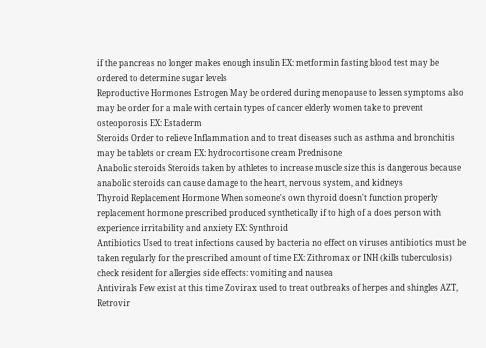if the pancreas no longer makes enough insulin EX: metformin fasting blood test may be ordered to determine sugar levels
Reproductive Hormones Estrogen May be ordered during menopause to lessen symptoms also may be order for a male with certain types of cancer elderly women take to prevent osteoporosis EX: Estaderm
Steroids Order to relieve Inflammation and to treat diseases such as asthma and bronchitis may be tablets or cream EX: hydrocortisone cream Prednisone
Anabolic steroids Steroids taken by athletes to increase muscle size this is dangerous because anabolic steroids can cause damage to the heart, nervous system, and kidneys
Thyroid Replacement Hormone When someone's own thyroid doesn't function properly replacement hormone prescribed produced synthetically if to high of a does person with experience irritability and anxiety EX: Synthroid
Antibiotics Used to treat infections caused by bacteria no effect on viruses antibiotics must be taken regularly for the prescribed amount of time EX: Zithromax or INH (kills tuberculosis) check resident for allergies side effects: vomiting and nausea
Antivirals Few exist at this time Zovirax used to treat outbreaks of herpes and shingles AZT, Retrovir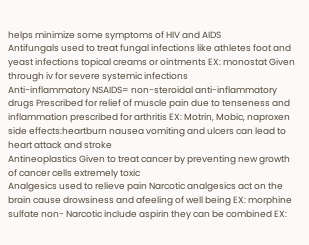helps minimize some symptoms of HIV and AIDS
Antifungals used to treat fungal infections like athletes foot and yeast infections topical creams or ointments EX: monostat Given through iv for severe systemic infections
Anti-inflammatory NSAIDS= non-steroidal anti-inflammatory drugs Prescribed for relief of muscle pain due to tenseness and inflammation prescribed for arthritis EX: Motrin, Mobic, naproxen side effects:heartburn nausea vomiting and ulcers can lead to heart attack and stroke
Antineoplastics Given to treat cancer by preventing new growth of cancer cells extremely toxic
Analgesics used to relieve pain Narcotic analgesics act on the brain cause drowsiness and afeeling of well being EX: morphine sulfate non- Narcotic include aspirin they can be combined EX: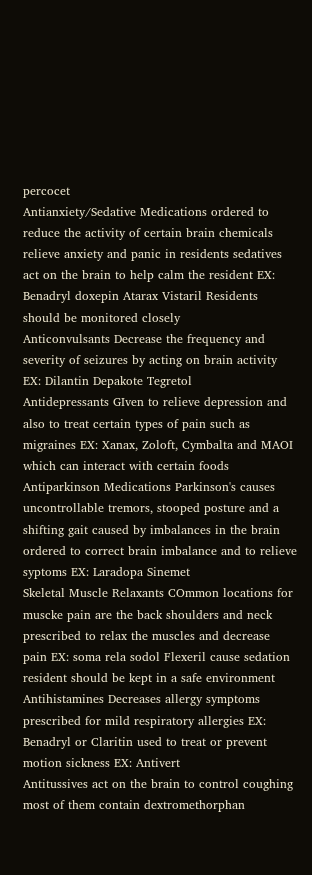percocet
Antianxiety/Sedative Medications ordered to reduce the activity of certain brain chemicals relieve anxiety and panic in residents sedatives act on the brain to help calm the resident EX: Benadryl doxepin Atarax Vistaril Residents should be monitored closely
Anticonvulsants Decrease the frequency and severity of seizures by acting on brain activity EX: Dilantin Depakote Tegretol
Antidepressants GIven to relieve depression and also to treat certain types of pain such as migraines EX: Xanax, Zoloft, Cymbalta and MAOI which can interact with certain foods
Antiparkinson Medications Parkinson's causes uncontrollable tremors, stooped posture and a shifting gait caused by imbalances in the brain ordered to correct brain imbalance and to relieve syptoms EX: Laradopa Sinemet
Skeletal Muscle Relaxants COmmon locations for muscke pain are the back shoulders and neck prescribed to relax the muscles and decrease pain EX: soma rela sodol Flexeril cause sedation resident should be kept in a safe environment
Antihistamines Decreases allergy symptoms prescribed for mild respiratory allergies EX: Benadryl or Claritin used to treat or prevent motion sickness EX: Antivert
Antitussives act on the brain to control coughing most of them contain dextromethorphan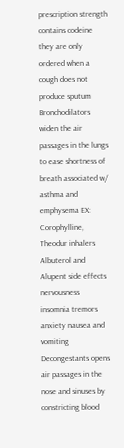prescription strength contains codeine they are only ordered when a cough does not produce sputum
Bronchodilators widen the air passages in the lungs to ease shortness of breath associated w/ asthma and emphysema EX: Corophylline, Theodur inhalers Albuterol and Alupent side effects nervousness insomnia tremors anxiety nausea and vomiting
Decongestants opens air passages in the nose and sinuses by constricting blood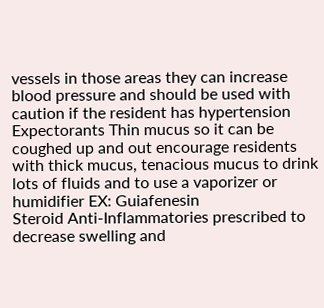vessels in those areas they can increase blood pressure and should be used with caution if the resident has hypertension
Expectorants Thin mucus so it can be coughed up and out encourage residents with thick mucus, tenacious mucus to drink lots of fluids and to use a vaporizer or humidifier EX: Guiafenesin
Steroid Anti-Inflammatories prescribed to decrease swelling and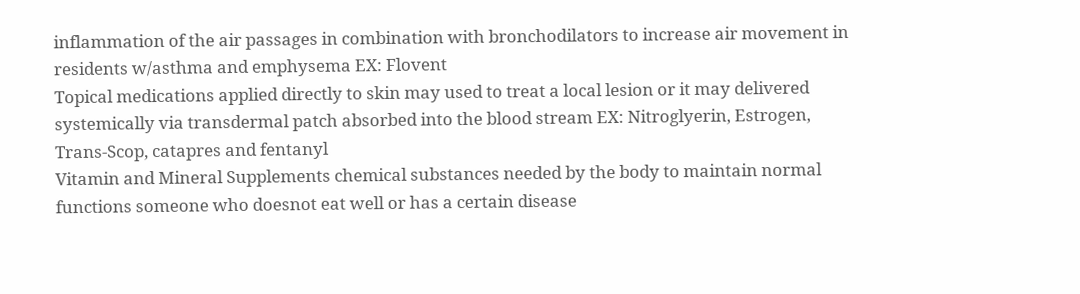inflammation of the air passages in combination with bronchodilators to increase air movement in residents w/asthma and emphysema EX: Flovent
Topical medications applied directly to skin may used to treat a local lesion or it may delivered systemically via transdermal patch absorbed into the blood stream EX: Nitroglyerin, Estrogen, Trans-Scop, catapres and fentanyl
Vitamin and Mineral Supplements chemical substances needed by the body to maintain normal functions someone who doesnot eat well or has a certain disease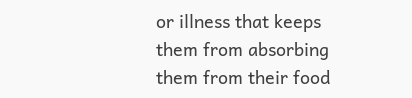or illness that keeps them from absorbing them from their food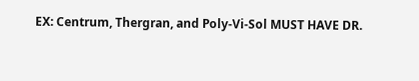EX: Centrum, Thergran, and Poly-Vi-Sol MUST HAVE DR.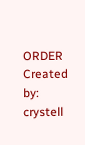ORDER
Created by: crystell